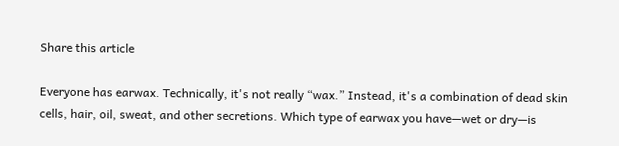Share this article

Everyone has earwax. Technically, it's not really “wax.” Instead, it's a combination of dead skin cells, hair, oil, sweat, and other secretions. Which type of earwax you have—wet or dry—is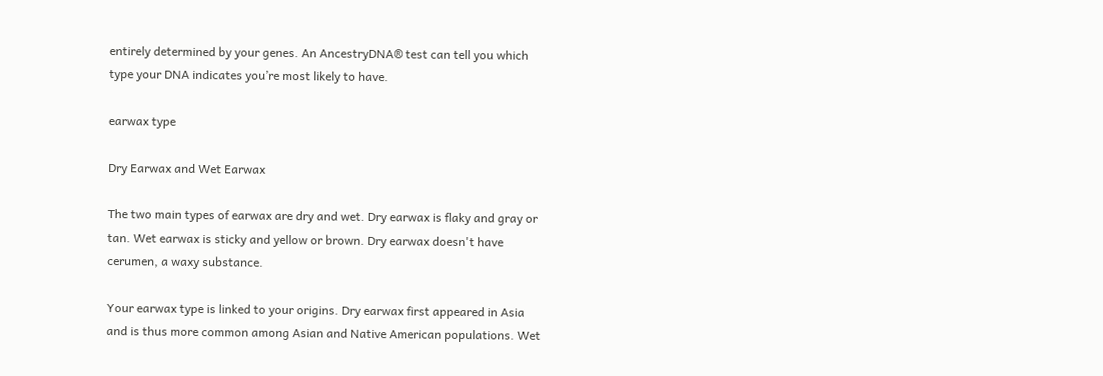entirely determined by your genes. An AncestryDNA® test can tell you which type your DNA indicates you’re most likely to have.

earwax type

Dry Earwax and Wet Earwax

The two main types of earwax are dry and wet. Dry earwax is flaky and gray or tan. Wet earwax is sticky and yellow or brown. Dry earwax doesn't have cerumen, a waxy substance.

Your earwax type is linked to your origins. Dry earwax first appeared in Asia and is thus more common among Asian and Native American populations. Wet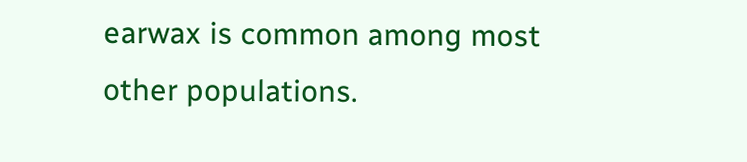earwax is common among most other populations.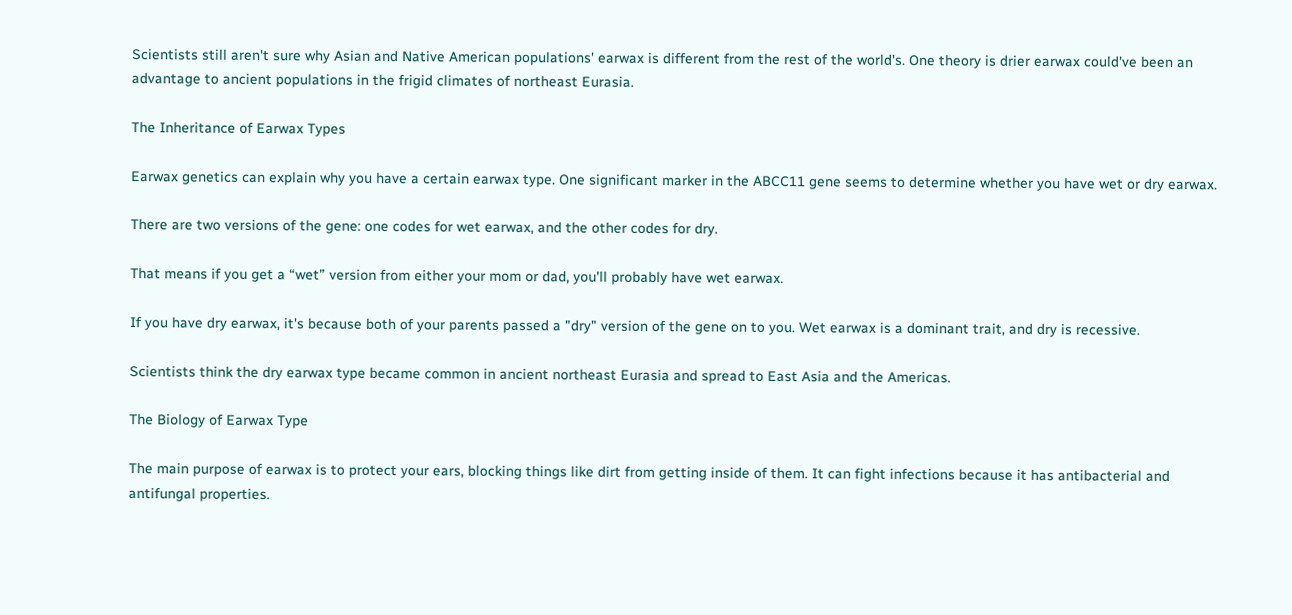Scientists still aren't sure why Asian and Native American populations' earwax is different from the rest of the world's. One theory is drier earwax could've been an advantage to ancient populations in the frigid climates of northeast Eurasia.

The Inheritance of Earwax Types

Earwax genetics can explain why you have a certain earwax type. One significant marker in the ABCC11 gene seems to determine whether you have wet or dry earwax.

There are two versions of the gene: one codes for wet earwax, and the other codes for dry.

That means if you get a “wet” version from either your mom or dad, you'll probably have wet earwax.

If you have dry earwax, it's because both of your parents passed a "dry" version of the gene on to you. Wet earwax is a dominant trait, and dry is recessive.

Scientists think the dry earwax type became common in ancient northeast Eurasia and spread to East Asia and the Americas.

The Biology of Earwax Type

The main purpose of earwax is to protect your ears, blocking things like dirt from getting inside of them. It can fight infections because it has antibacterial and antifungal properties.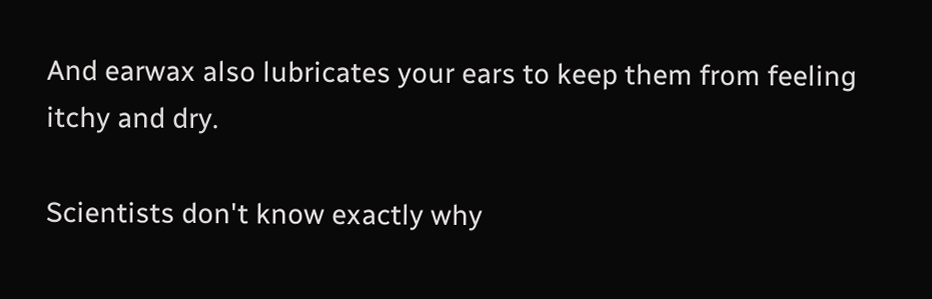And earwax also lubricates your ears to keep them from feeling itchy and dry.

Scientists don't know exactly why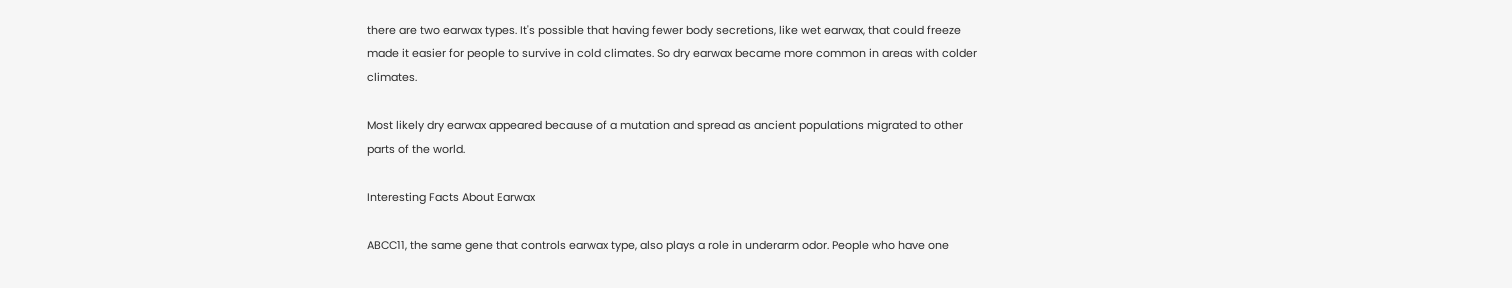there are two earwax types. It's possible that having fewer body secretions, like wet earwax, that could freeze made it easier for people to survive in cold climates. So dry earwax became more common in areas with colder climates.

Most likely dry earwax appeared because of a mutation and spread as ancient populations migrated to other parts of the world.

Interesting Facts About Earwax

ABCC11, the same gene that controls earwax type, also plays a role in underarm odor. People who have one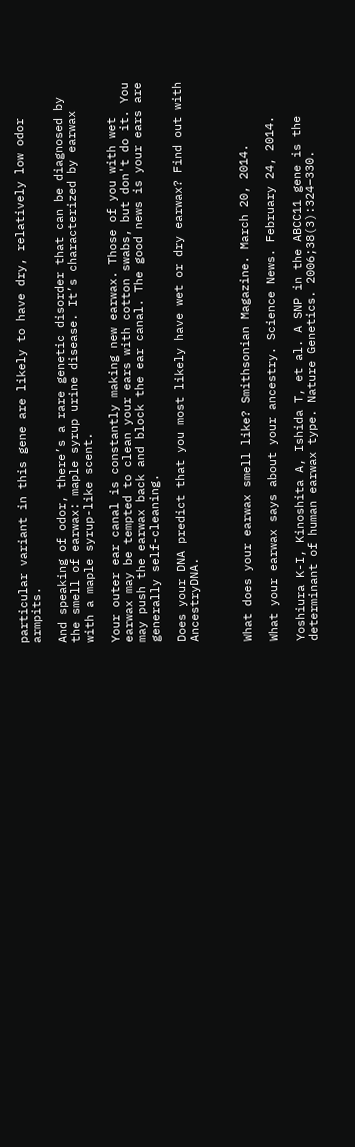particular variant in this gene are likely to have dry, relatively low odor armpits.

And speaking of odor, there’s a rare genetic disorder that can be diagnosed by the smell of earwax: maple syrup urine disease. It’s characterized by earwax with a maple syrup-like scent.

Your outer ear canal is constantly making new earwax. Those of you with wet earwax may be tempted to clean your ears with cotton swabs, but don't do it. You may push the earwax back and block the ear canal. The good news is your ears are generally self-cleaning.

Does your DNA predict that you most likely have wet or dry earwax? Find out with AncestryDNA.



What does your earwax smell like? Smithsonian Magazine. March 20, 2014.

What your earwax says about your ancestry. Science News. February 24, 2014.

Yoshiura K-I, Kinoshita A, Ishida T, et al. A SNP in the ABCC11 gene is the determinant of human earwax type. Nature Genetics. 2006;38(3):324–330.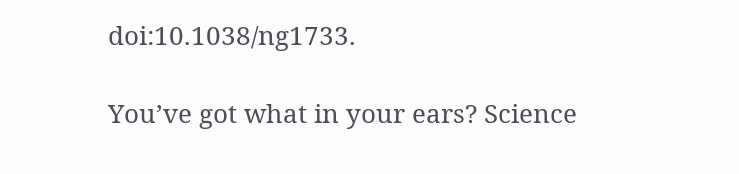doi:10.1038/ng1733.

You’ve got what in your ears? Science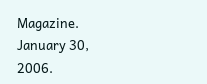Magazine. January 30, 2006.